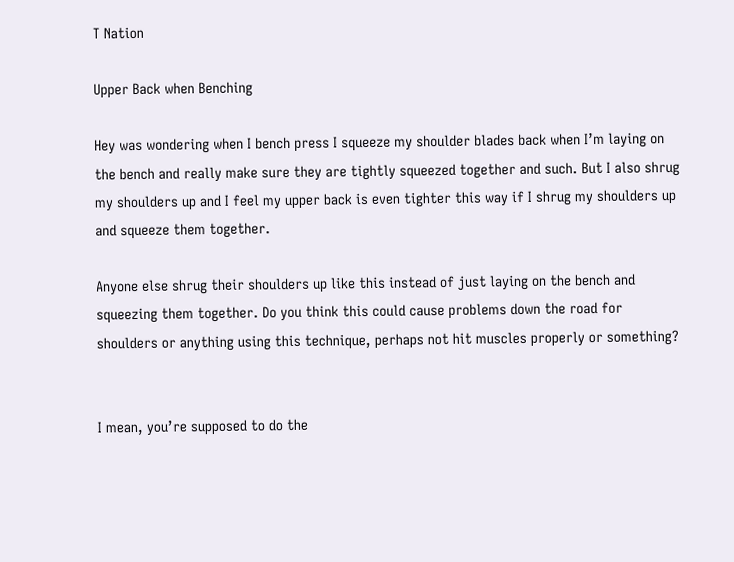T Nation

Upper Back when Benching

Hey was wondering when I bench press I squeeze my shoulder blades back when I’m laying on the bench and really make sure they are tightly squeezed together and such. But I also shrug my shoulders up and I feel my upper back is even tighter this way if I shrug my shoulders up and squeeze them together.

Anyone else shrug their shoulders up like this instead of just laying on the bench and squeezing them together. Do you think this could cause problems down the road for shoulders or anything using this technique, perhaps not hit muscles properly or something?


I mean, you’re supposed to do the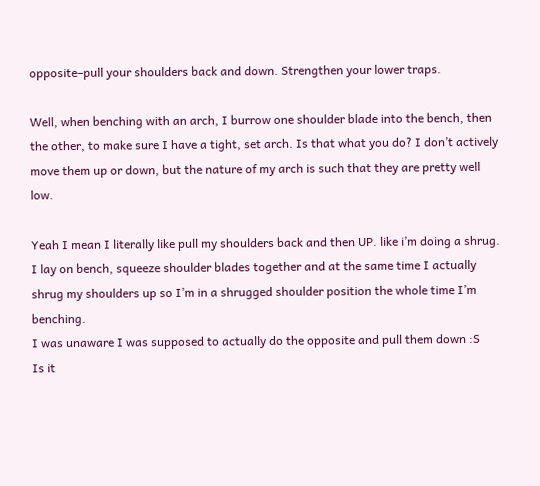opposite–pull your shoulders back and down. Strengthen your lower traps.

Well, when benching with an arch, I burrow one shoulder blade into the bench, then the other, to make sure I have a tight, set arch. Is that what you do? I don’t actively move them up or down, but the nature of my arch is such that they are pretty well low.

Yeah I mean I literally like pull my shoulders back and then UP. like i’m doing a shrug.
I lay on bench, squeeze shoulder blades together and at the same time I actually shrug my shoulders up so I’m in a shrugged shoulder position the whole time I’m benching.
I was unaware I was supposed to actually do the opposite and pull them down :S
Is it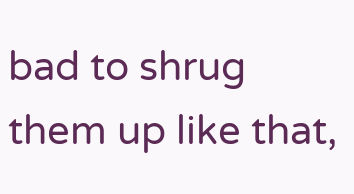bad to shrug them up like that,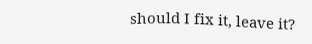should I fix it, leave it?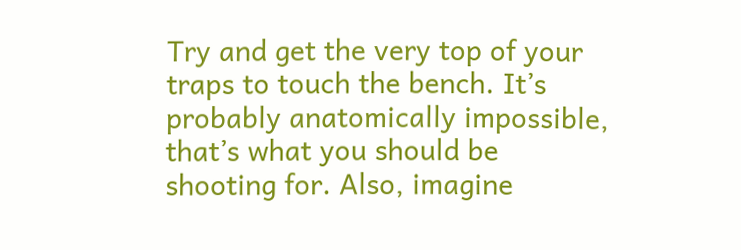Try and get the very top of your traps to touch the bench. It’s probably anatomically impossible, that’s what you should be shooting for. Also, imagine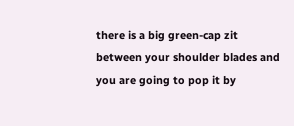there is a big green-cap zit between your shoulder blades and you are going to pop it by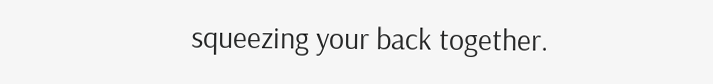squeezing your back together.